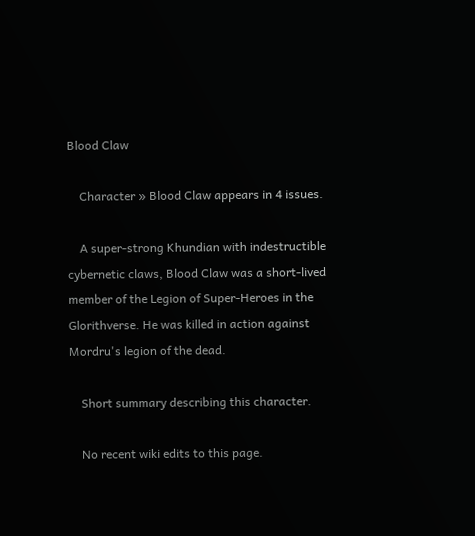Blood Claw

    Character » Blood Claw appears in 4 issues.

    A super-strong Khundian with indestructible cybernetic claws, Blood Claw was a short-lived member of the Legion of Super-Heroes in the Glorithverse. He was killed in action against Mordru's legion of the dead.

    Short summary describing this character.

    No recent wiki edits to this page.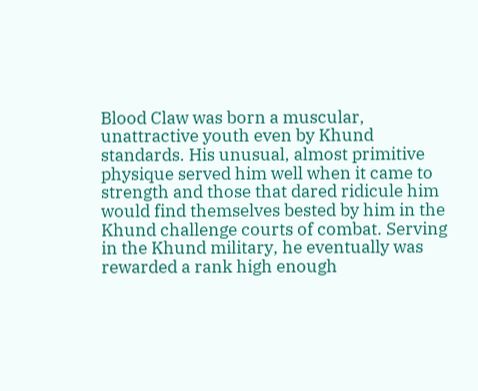Blood Claw was born a muscular, unattractive youth even by Khund standards. His unusual, almost primitive physique served him well when it came to strength and those that dared ridicule him would find themselves bested by him in the Khund challenge courts of combat. Serving in the Khund military, he eventually was rewarded a rank high enough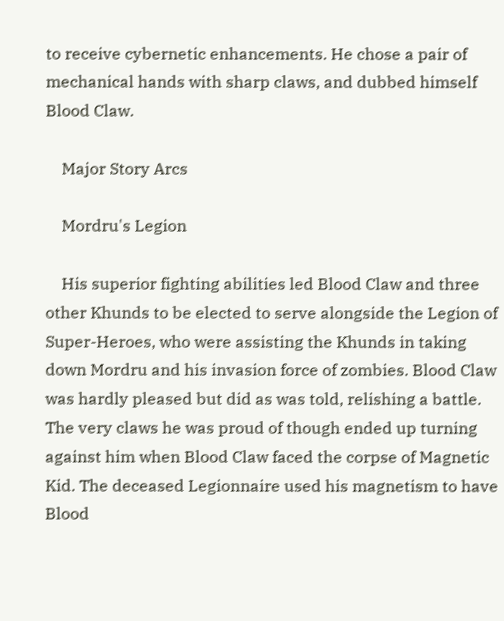to receive cybernetic enhancements. He chose a pair of mechanical hands with sharp claws, and dubbed himself Blood Claw.

    Major Story Arcs

    Mordru's Legion

    His superior fighting abilities led Blood Claw and three other Khunds to be elected to serve alongside the Legion of Super-Heroes, who were assisting the Khunds in taking down Mordru and his invasion force of zombies. Blood Claw was hardly pleased but did as was told, relishing a battle. The very claws he was proud of though ended up turning against him when Blood Claw faced the corpse of Magnetic Kid. The deceased Legionnaire used his magnetism to have Blood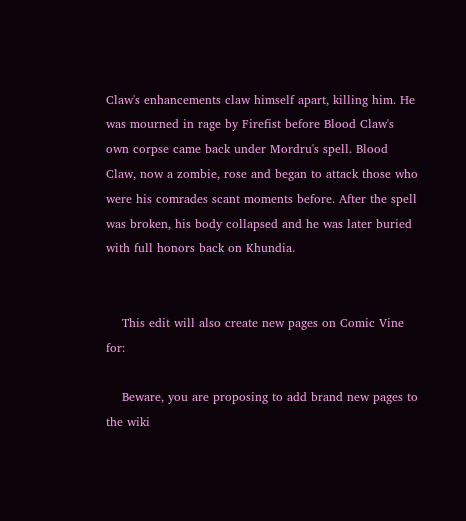Claw's enhancements claw himself apart, killing him. He was mourned in rage by Firefist before Blood Claw's own corpse came back under Mordru's spell. Blood Claw, now a zombie, rose and began to attack those who were his comrades scant moments before. After the spell was broken, his body collapsed and he was later buried with full honors back on Khundia.


    This edit will also create new pages on Comic Vine for:

    Beware, you are proposing to add brand new pages to the wiki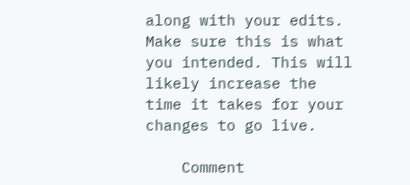along with your edits. Make sure this is what you intended. This will likely increase the time it takes for your changes to go live.

    Comment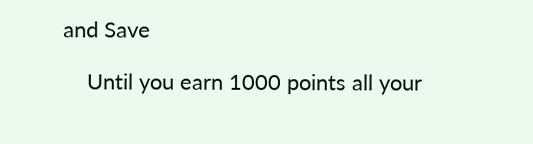and Save

    Until you earn 1000 points all your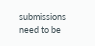submissions need to be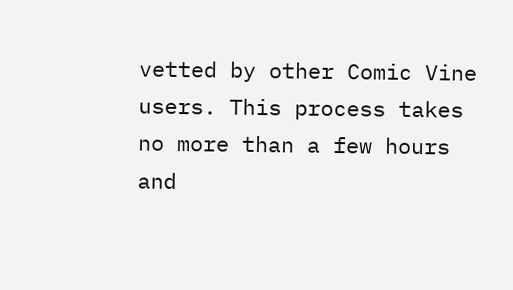vetted by other Comic Vine users. This process takes no more than a few hours and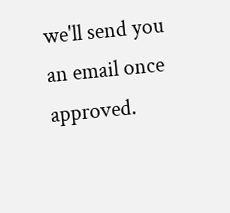we'll send you an email once approved.